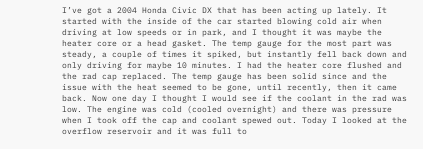I’ve got a 2004 Honda Civic DX that has been acting up lately. It started with the inside of the car started blowing cold air when driving at low speeds or in park, and I thought it was maybe the heater core or a head gasket. The temp gauge for the most part was steady, a couple of times it spiked, but instantly fell back down and only driving for maybe 10 minutes. I had the heater core flushed and the rad cap replaced. The temp gauge has been solid since and the issue with the heat seemed to be gone, until recently, then it came back. Now one day I thought I would see if the coolant in the rad was low. The engine was cold (cooled overnight) and there was pressure when I took off the cap and coolant spewed out. Today I looked at the overflow reservoir and it was full to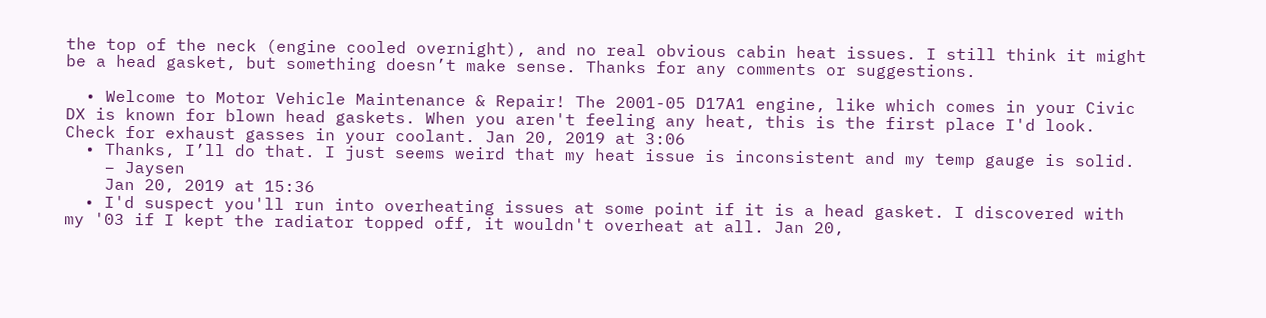the top of the neck (engine cooled overnight), and no real obvious cabin heat issues. I still think it might be a head gasket, but something doesn’t make sense. Thanks for any comments or suggestions.

  • Welcome to Motor Vehicle Maintenance & Repair! The 2001-05 D17A1 engine, like which comes in your Civic DX is known for blown head gaskets. When you aren't feeling any heat, this is the first place I'd look. Check for exhaust gasses in your coolant. Jan 20, 2019 at 3:06
  • Thanks, I’ll do that. I just seems weird that my heat issue is inconsistent and my temp gauge is solid.
    – Jaysen
    Jan 20, 2019 at 15:36
  • I'd suspect you'll run into overheating issues at some point if it is a head gasket. I discovered with my '03 if I kept the radiator topped off, it wouldn't overheat at all. Jan 20,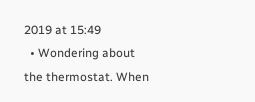2019 at 15:49
  • Wondering about the thermostat. When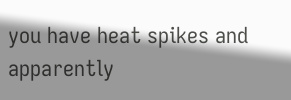you have heat spikes and apparently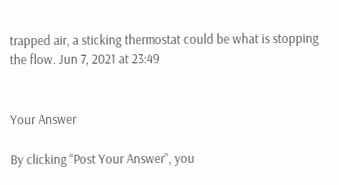trapped air, a sticking thermostat could be what is stopping the flow. Jun 7, 2021 at 23:49


Your Answer

By clicking “Post Your Answer”, you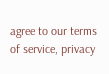agree to our terms of service, privacy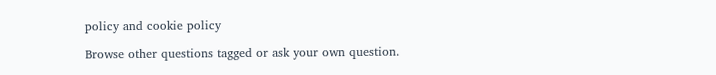policy and cookie policy

Browse other questions tagged or ask your own question.